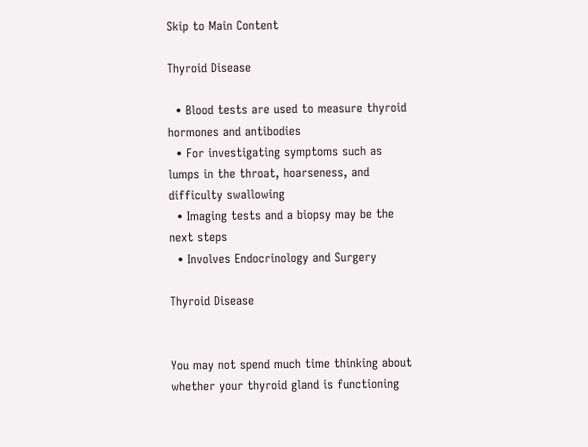Skip to Main Content

Thyroid Disease

  • Blood tests are used to measure thyroid hormones and antibodies
  • For investigating symptoms such as lumps in the throat, hoarseness, and difficulty swallowing
  • Imaging tests and a biopsy may be the next steps
  • Involves Endocrinology and Surgery

Thyroid Disease


You may not spend much time thinking about whether your thyroid gland is functioning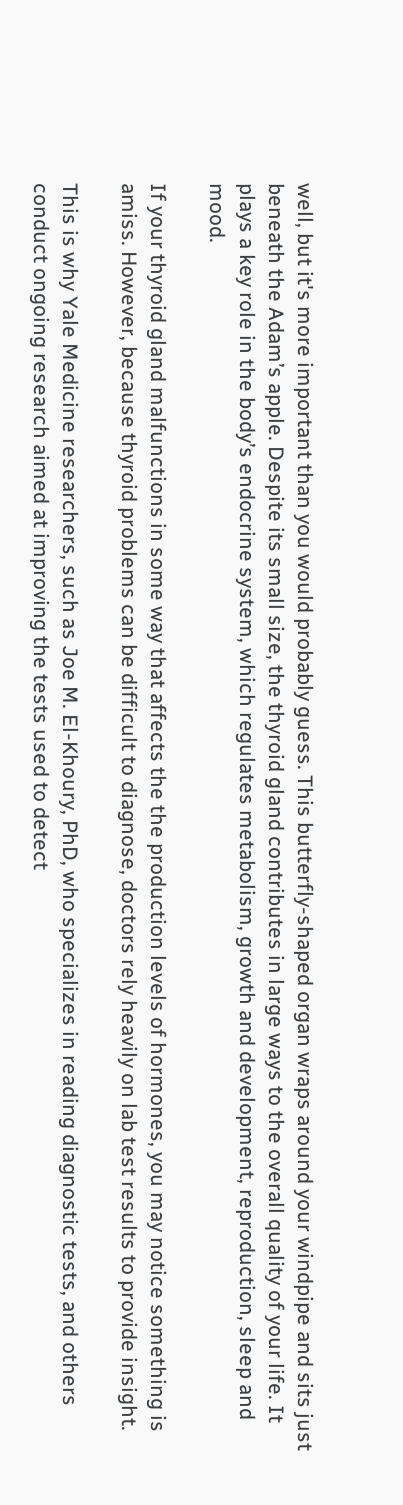well, but it's more important than you would probably guess. This butterfly-shaped organ wraps around your windpipe and sits just beneath the Adam’s apple. Despite its small size, the thyroid gland contributes in large ways to the overall quality of your life. It plays a key role in the body’s endocrine system, which regulates metabolism, growth and development, reproduction, sleep and mood.

If your thyroid gland malfunctions in some way that affects the the production levels of hormones, you may notice something is amiss. However, because thyroid problems can be difficult to diagnose, doctors rely heavily on lab test results to provide insight.

This is why Yale Medicine researchers, such as Joe M. El-Khoury, PhD, who specializes in reading diagnostic tests, and others conduct ongoing research aimed at improving the tests used to detect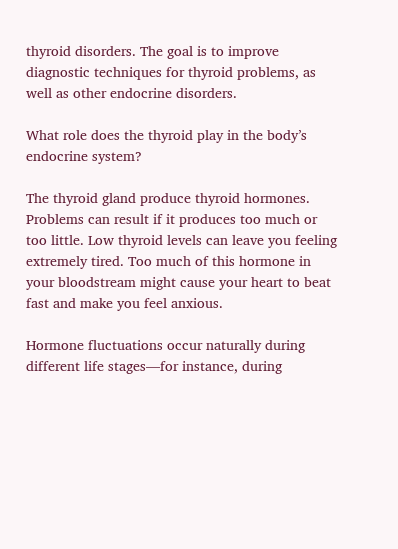thyroid disorders. The goal is to improve diagnostic techniques for thyroid problems, as well as other endocrine disorders.

What role does the thyroid play in the body’s endocrine system?

The thyroid gland produce thyroid hormones. Problems can result if it produces too much or too little. Low thyroid levels can leave you feeling extremely tired. Too much of this hormone in your bloodstream might cause your heart to beat fast and make you feel anxious.

Hormone fluctuations occur naturally during different life stages—for instance, during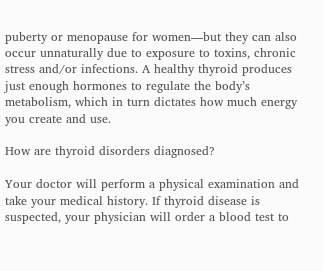puberty or menopause for women—but they can also occur unnaturally due to exposure to toxins, chronic stress and/or infections. A healthy thyroid produces just enough hormones to regulate the body’s metabolism, which in turn dictates how much energy you create and use.

How are thyroid disorders diagnosed?

Your doctor will perform a physical examination and take your medical history. If thyroid disease is suspected, your physician will order a blood test to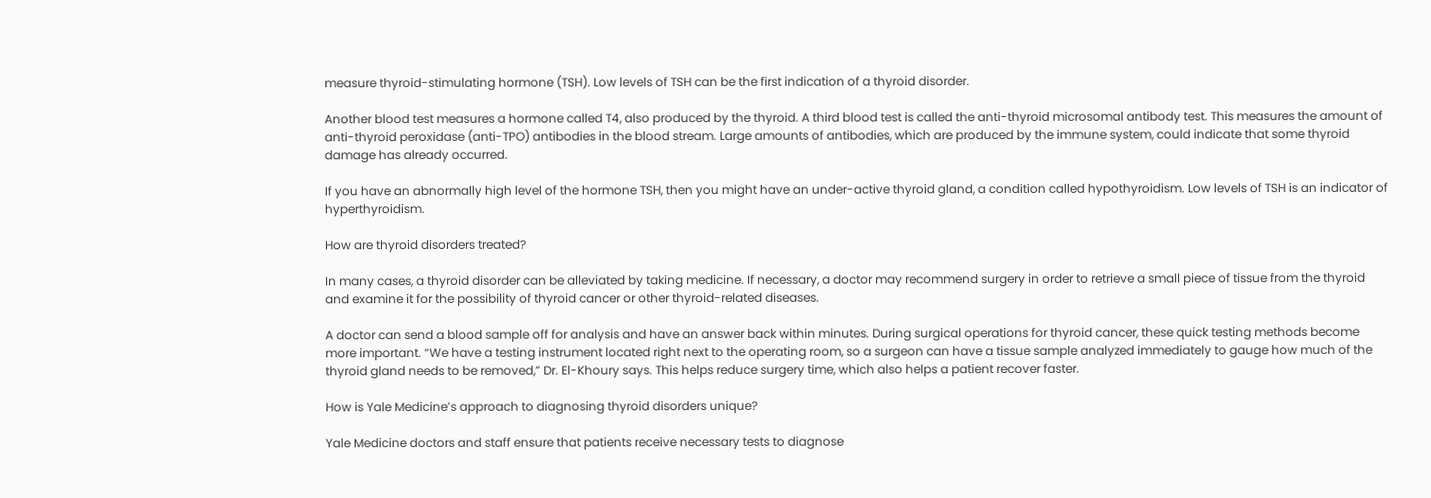measure thyroid-stimulating hormone (TSH). Low levels of TSH can be the first indication of a thyroid disorder.

Another blood test measures a hormone called T4, also produced by the thyroid. A third blood test is called the anti-thyroid microsomal antibody test. This measures the amount of anti-thyroid peroxidase (anti-TPO) antibodies in the blood stream. Large amounts of antibodies, which are produced by the immune system, could indicate that some thyroid damage has already occurred.

If you have an abnormally high level of the hormone TSH, then you might have an under-active thyroid gland, a condition called hypothyroidism. Low levels of TSH is an indicator of hyperthyroidism.

How are thyroid disorders treated?

In many cases, a thyroid disorder can be alleviated by taking medicine. If necessary, a doctor may recommend surgery in order to retrieve a small piece of tissue from the thyroid and examine it for the possibility of thyroid cancer or other thyroid-related diseases.

A doctor can send a blood sample off for analysis and have an answer back within minutes. During surgical operations for thyroid cancer, these quick testing methods become more important. “We have a testing instrument located right next to the operating room, so a surgeon can have a tissue sample analyzed immediately to gauge how much of the thyroid gland needs to be removed,” Dr. El-Khoury says. This helps reduce surgery time, which also helps a patient recover faster.

How is Yale Medicine’s approach to diagnosing thyroid disorders unique?

Yale Medicine doctors and staff ensure that patients receive necessary tests to diagnose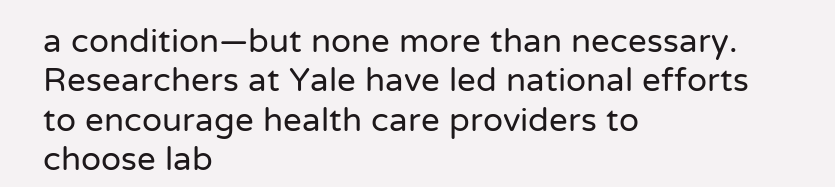a condition—but none more than necessary. Researchers at Yale have led national efforts to encourage health care providers to choose lab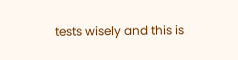tests wisely and this is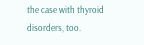the case with thyroid disorders, too.